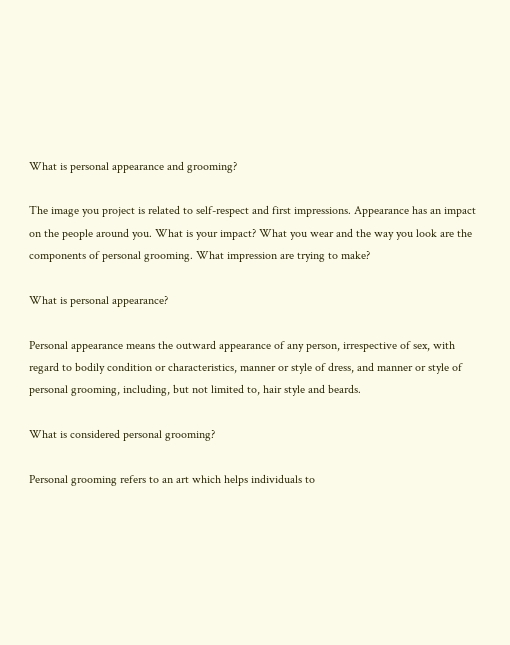What is personal appearance and grooming?

The image you project is related to self-respect and first impressions. Appearance has an impact on the people around you. What is your impact? What you wear and the way you look are the components of personal grooming. What impression are trying to make?

What is personal appearance?

Personal appearance means the outward appearance of any person, irrespective of sex, with regard to bodily condition or characteristics, manner or style of dress, and manner or style of personal grooming, including, but not limited to, hair style and beards.

What is considered personal grooming?

Personal grooming refers to an art which helps individuals to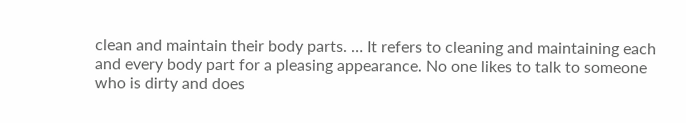clean and maintain their body parts. … It refers to cleaning and maintaining each and every body part for a pleasing appearance. No one likes to talk to someone who is dirty and does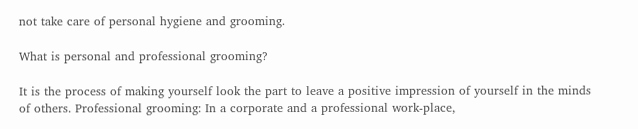not take care of personal hygiene and grooming.

What is personal and professional grooming?

It is the process of making yourself look the part to leave a positive impression of yourself in the minds of others. Professional grooming: In a corporate and a professional work-place,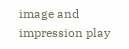image and impression play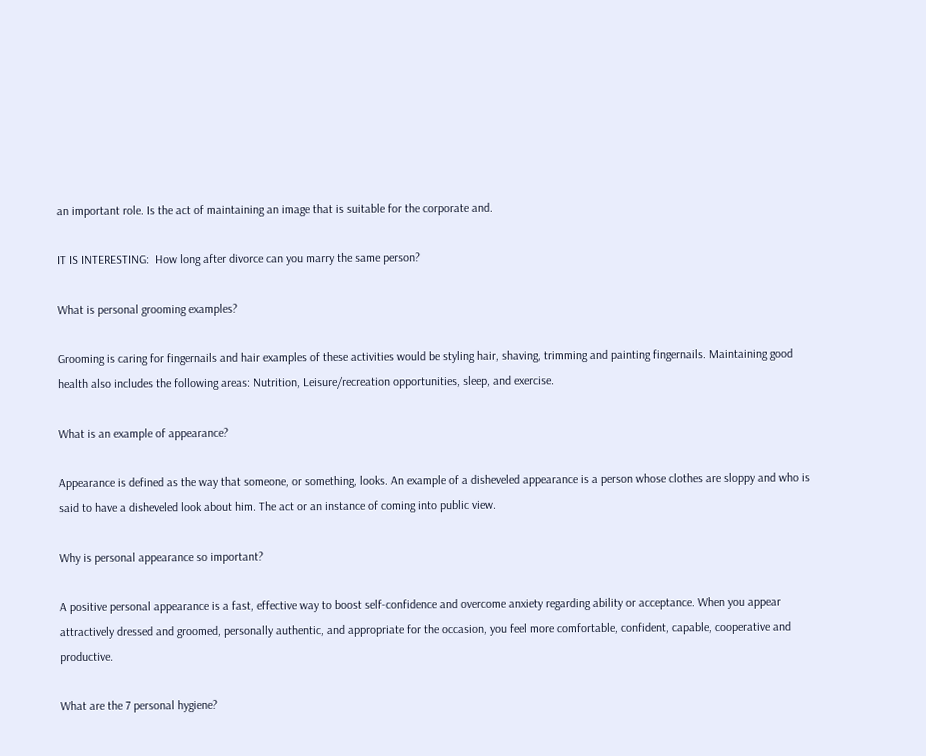an important role. Is the act of maintaining an image that is suitable for the corporate and.

IT IS INTERESTING:  How long after divorce can you marry the same person?

What is personal grooming examples?

Grooming is caring for fingernails and hair examples of these activities would be styling hair, shaving, trimming and painting fingernails. Maintaining good health also includes the following areas: Nutrition, Leisure/recreation opportunities, sleep, and exercise.

What is an example of appearance?

Appearance is defined as the way that someone, or something, looks. An example of a disheveled appearance is a person whose clothes are sloppy and who is said to have a disheveled look about him. The act or an instance of coming into public view.

Why is personal appearance so important?

A positive personal appearance is a fast, effective way to boost self-confidence and overcome anxiety regarding ability or acceptance. When you appear attractively dressed and groomed, personally authentic, and appropriate for the occasion, you feel more comfortable, confident, capable, cooperative and productive.

What are the 7 personal hygiene?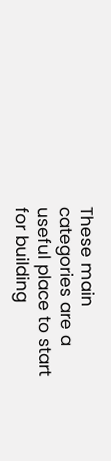These main categories are a useful place to start for building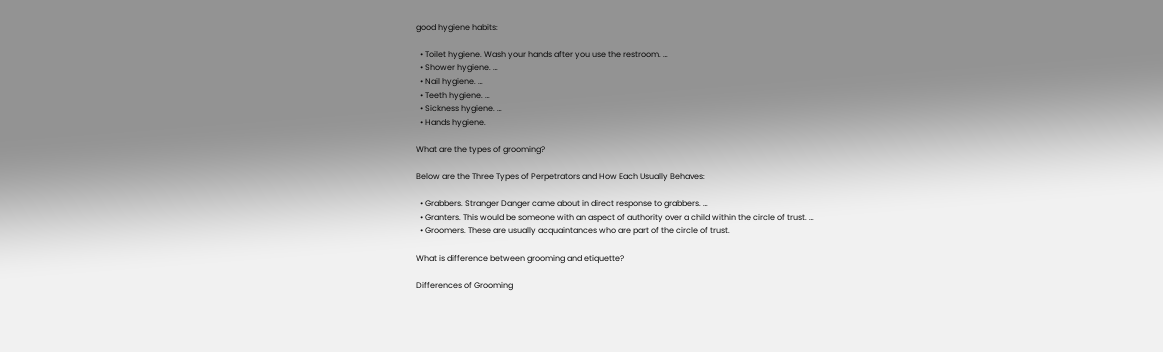good hygiene habits:

  • Toilet hygiene. Wash your hands after you use the restroom. …
  • Shower hygiene. …
  • Nail hygiene. …
  • Teeth hygiene. …
  • Sickness hygiene. …
  • Hands hygiene.

What are the types of grooming?

Below are the Three Types of Perpetrators and How Each Usually Behaves:

  • Grabbers. Stranger Danger came about in direct response to grabbers. …
  • Granters. This would be someone with an aspect of authority over a child within the circle of trust. …
  • Groomers. These are usually acquaintances who are part of the circle of trust.

What is difference between grooming and etiquette?

Differences of Grooming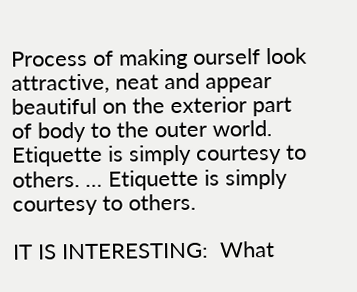Process of making ourself look attractive, neat and appear beautiful on the exterior part of body to the outer world. Etiquette is simply courtesy to others. … Etiquette is simply courtesy to others.

IT IS INTERESTING:  What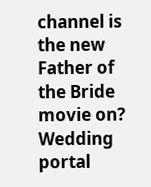channel is the new Father of the Bride movie on?
Wedding portal